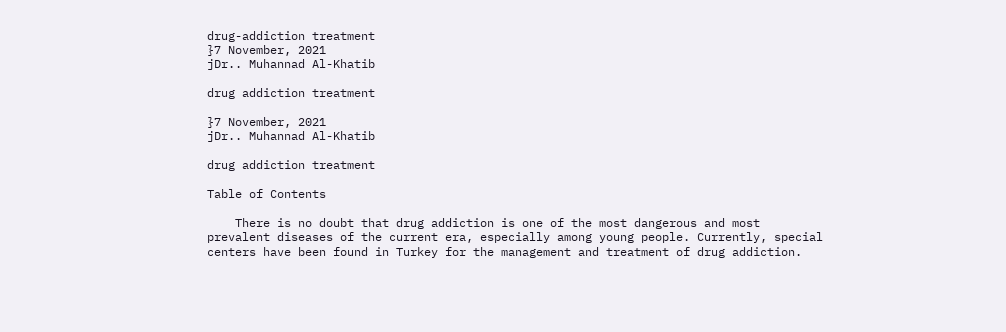drug-addiction treatment
}7 November, 2021
jDr.. Muhannad Al-Khatib

drug addiction treatment

}7 November, 2021
jDr.. Muhannad Al-Khatib

drug addiction treatment

Table of Contents

    There is no doubt that drug addiction is one of the most dangerous and most prevalent diseases of the current era, especially among young people. Currently, special centers have been found in Turkey for the management and treatment of drug addiction.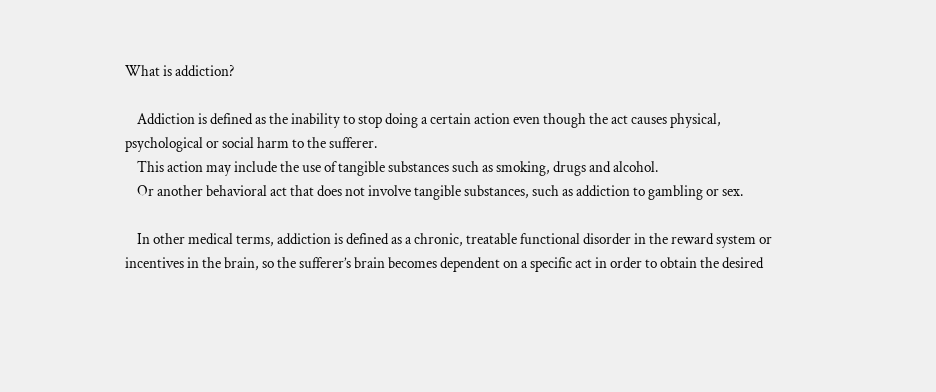What is addiction?

    Addiction is defined as the inability to stop doing a certain action even though the act causes physical, psychological or social harm to the sufferer.
    This action may include the use of tangible substances such as smoking, drugs and alcohol.
    Or another behavioral act that does not involve tangible substances, such as addiction to gambling or sex.

    In other medical terms, addiction is defined as a chronic, treatable functional disorder in the reward system or incentives in the brain, so the sufferer’s brain becomes dependent on a specific act in order to obtain the desired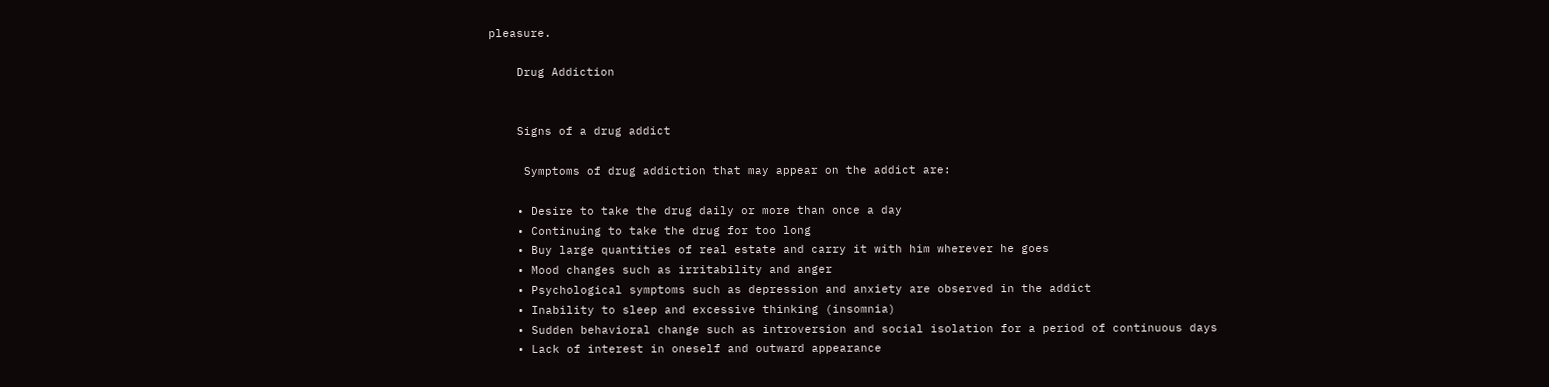pleasure.

    Drug Addiction


    Signs of a drug addict

     Symptoms of drug addiction that may appear on the addict are:

    • Desire to take the drug daily or more than once a day
    • Continuing to take the drug for too long
    • Buy large quantities of real estate and carry it with him wherever he goes
    • Mood changes such as irritability and anger
    • Psychological symptoms such as depression and anxiety are observed in the addict
    • Inability to sleep and excessive thinking (insomnia)
    • Sudden behavioral change such as introversion and social isolation for a period of continuous days
    • Lack of interest in oneself and outward appearance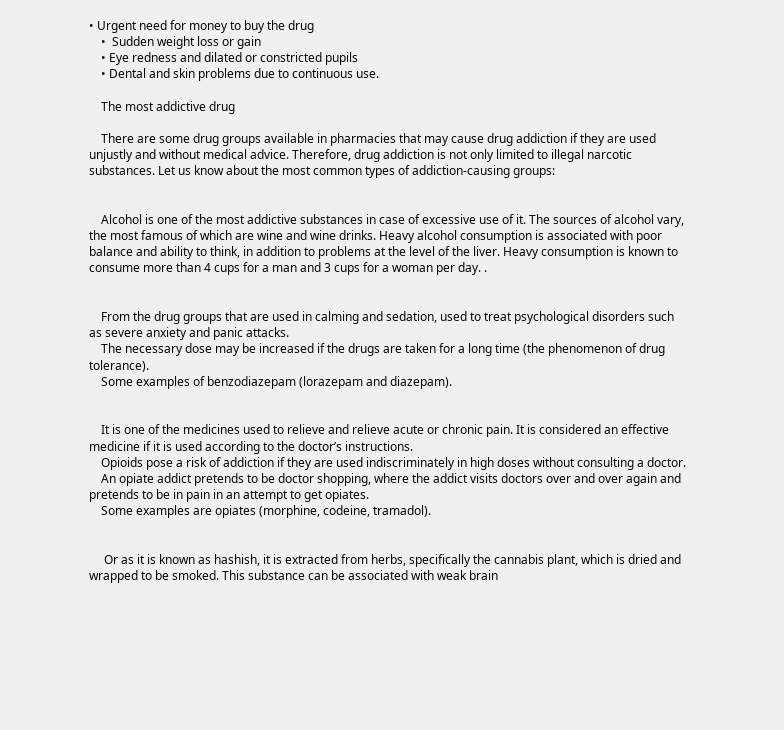• Urgent need for money to buy the drug
    •  Sudden weight loss or gain
    • Eye redness and dilated or constricted pupils
    • Dental and skin problems due to continuous use.

    The most addictive drug

    There are some drug groups available in pharmacies that may cause drug addiction if they are used unjustly and without medical advice. Therefore, drug addiction is not only limited to illegal narcotic substances. Let us know about the most common types of addiction-causing groups:


    Alcohol is one of the most addictive substances in case of excessive use of it. The sources of alcohol vary, the most famous of which are wine and wine drinks. Heavy alcohol consumption is associated with poor balance and ability to think, in addition to problems at the level of the liver. Heavy consumption is known to consume more than 4 cups for a man and 3 cups for a woman per day. .


    From the drug groups that are used in calming and sedation, used to treat psychological disorders such as severe anxiety and panic attacks.
    The necessary dose may be increased if the drugs are taken for a long time (the phenomenon of drug tolerance).
    Some examples of benzodiazepam (lorazepam and diazepam).


    It is one of the medicines used to relieve and relieve acute or chronic pain. It is considered an effective medicine if it is used according to the doctor’s instructions.
    Opioids pose a risk of addiction if they are used indiscriminately in high doses without consulting a doctor.
    An opiate addict pretends to be doctor shopping, where the addict visits doctors over and over again and pretends to be in pain in an attempt to get opiates.
    Some examples are opiates (morphine, codeine, tramadol).


     Or as it is known as hashish, it is extracted from herbs, specifically the cannabis plant, which is dried and wrapped to be smoked. This substance can be associated with weak brain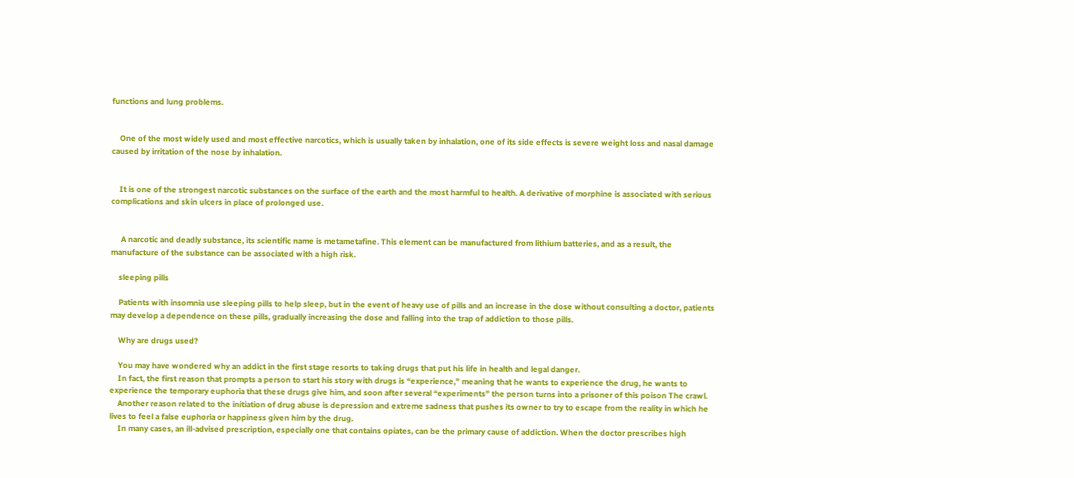functions and lung problems.


    One of the most widely used and most effective narcotics, which is usually taken by inhalation, one of its side effects is severe weight loss and nasal damage caused by irritation of the nose by inhalation.


    It is one of the strongest narcotic substances on the surface of the earth and the most harmful to health. A derivative of morphine is associated with serious complications and skin ulcers in place of prolonged use.


     A narcotic and deadly substance, its scientific name is metametafine. This element can be manufactured from lithium batteries, and as a result, the manufacture of the substance can be associated with a high risk.

    sleeping pills

    Patients with insomnia use sleeping pills to help sleep, but in the event of heavy use of pills and an increase in the dose without consulting a doctor, patients may develop a dependence on these pills, gradually increasing the dose and falling into the trap of addiction to those pills.

    Why are drugs used?

    You may have wondered why an addict in the first stage resorts to taking drugs that put his life in health and legal danger.
    In fact, the first reason that prompts a person to start his story with drugs is “experience,” meaning that he wants to experience the drug, he wants to experience the temporary euphoria that these drugs give him, and soon after several “experiments” the person turns into a prisoner of this poison The crawl.
    Another reason related to the initiation of drug abuse is depression and extreme sadness that pushes its owner to try to escape from the reality in which he lives to feel a false euphoria or happiness given him by the drug.
    In many cases, an ill-advised prescription, especially one that contains opiates, can be the primary cause of addiction. When the doctor prescribes high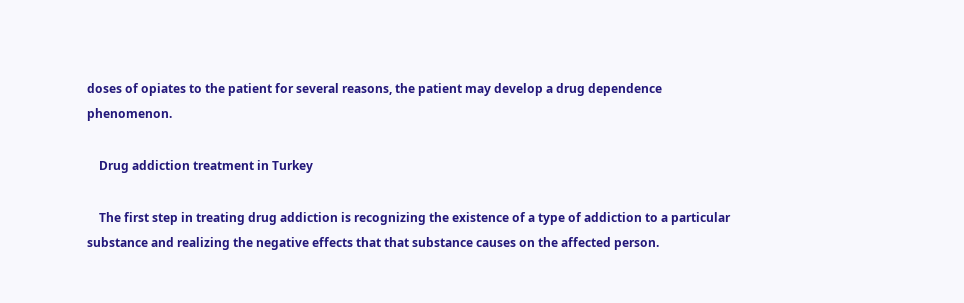doses of opiates to the patient for several reasons, the patient may develop a drug dependence phenomenon.

    Drug addiction treatment in Turkey

    The first step in treating drug addiction is recognizing the existence of a type of addiction to a particular substance and realizing the negative effects that that substance causes on the affected person.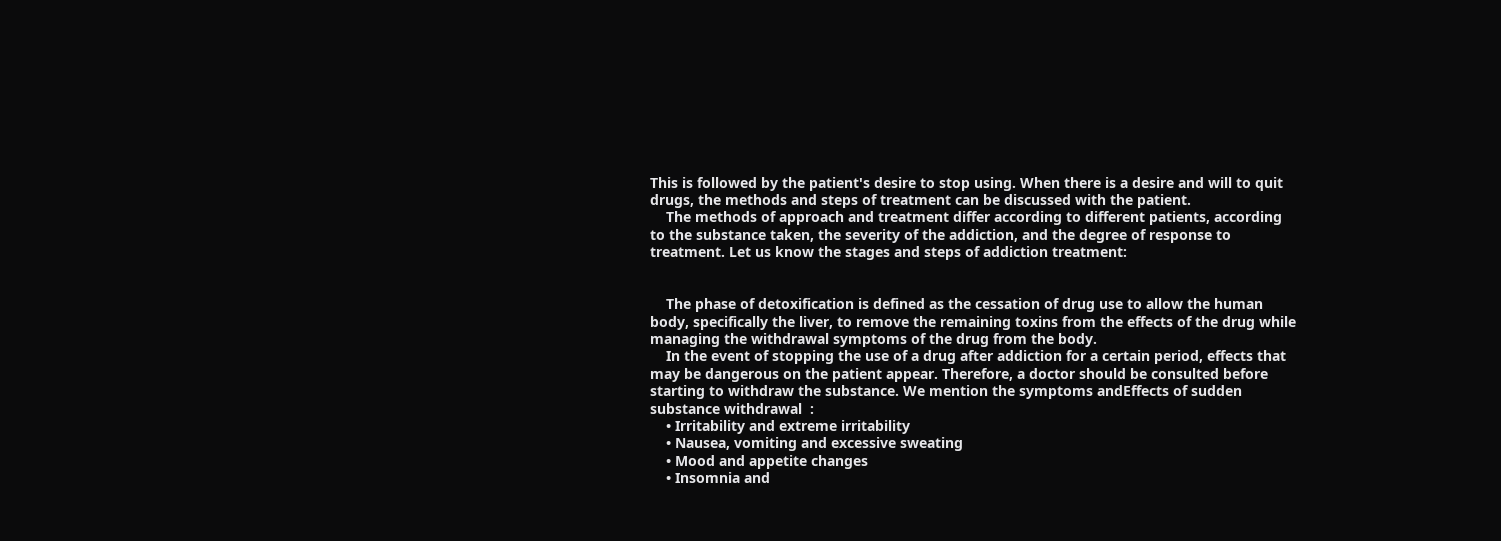This is followed by the patient's desire to stop using. When there is a desire and will to quit drugs, the methods and steps of treatment can be discussed with the patient.
    The methods of approach and treatment differ according to different patients, according to the substance taken, the severity of the addiction, and the degree of response to treatment. Let us know the stages and steps of addiction treatment:


    The phase of detoxification is defined as the cessation of drug use to allow the human body, specifically the liver, to remove the remaining toxins from the effects of the drug while managing the withdrawal symptoms of the drug from the body.
    In the event of stopping the use of a drug after addiction for a certain period, effects that may be dangerous on the patient appear. Therefore, a doctor should be consulted before starting to withdraw the substance. We mention the symptoms andEffects of sudden substance withdrawal  :
    • Irritability and extreme irritability
    • Nausea, vomiting and excessive sweating
    • Mood and appetite changes
    • Insomnia and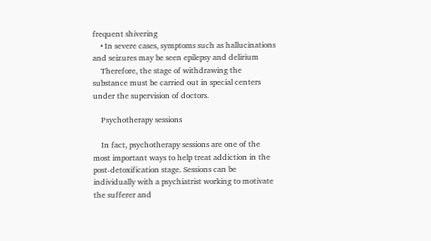frequent shivering
    • In severe cases, symptoms such as hallucinations and seizures may be seen epilepsy and delirium
    Therefore, the stage of withdrawing the substance must be carried out in special centers under the supervision of doctors.

    Psychotherapy sessions

    In fact, psychotherapy sessions are one of the most important ways to help treat addiction in the post-detoxification stage. Sessions can be individually with a psychiatrist working to motivate the sufferer and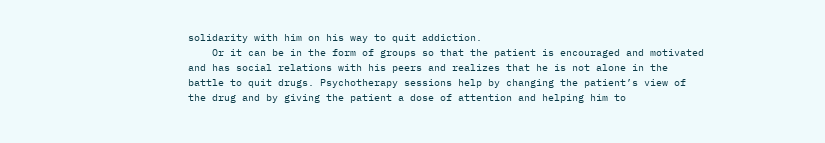solidarity with him on his way to quit addiction.
    Or it can be in the form of groups so that the patient is encouraged and motivated and has social relations with his peers and realizes that he is not alone in the battle to quit drugs. Psychotherapy sessions help by changing the patient’s view of the drug and by giving the patient a dose of attention and helping him to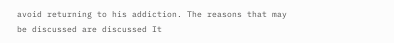avoid returning to his addiction. The reasons that may be discussed are discussed It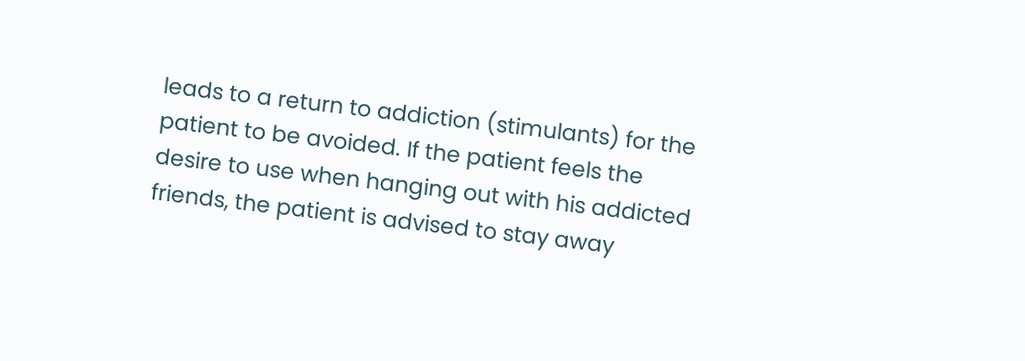leads to a return to addiction (stimulants) for the patient to be avoided. If the patient feels the desire to use when hanging out with his addicted friends, the patient is advised to stay away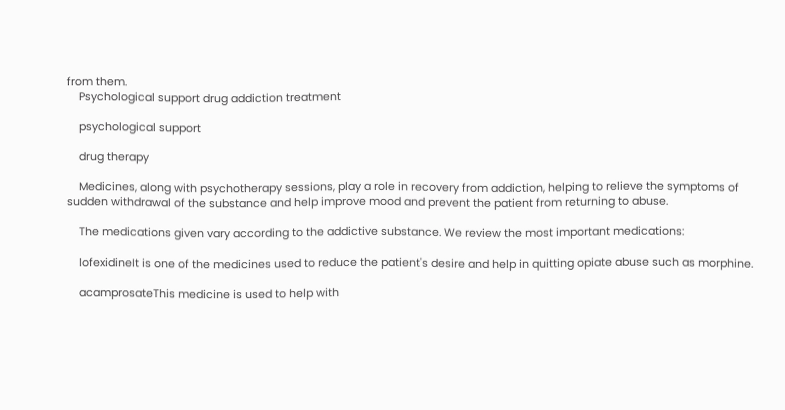from them.
    Psychological support drug addiction treatment

    psychological support

    drug therapy

    Medicines, along with psychotherapy sessions, play a role in recovery from addiction, helping to relieve the symptoms of sudden withdrawal of the substance and help improve mood and prevent the patient from returning to abuse.

    The medications given vary according to the addictive substance. We review the most important medications:

    lofexidineIt is one of the medicines used to reduce the patient's desire and help in quitting opiate abuse such as morphine.

    acamprosateThis medicine is used to help with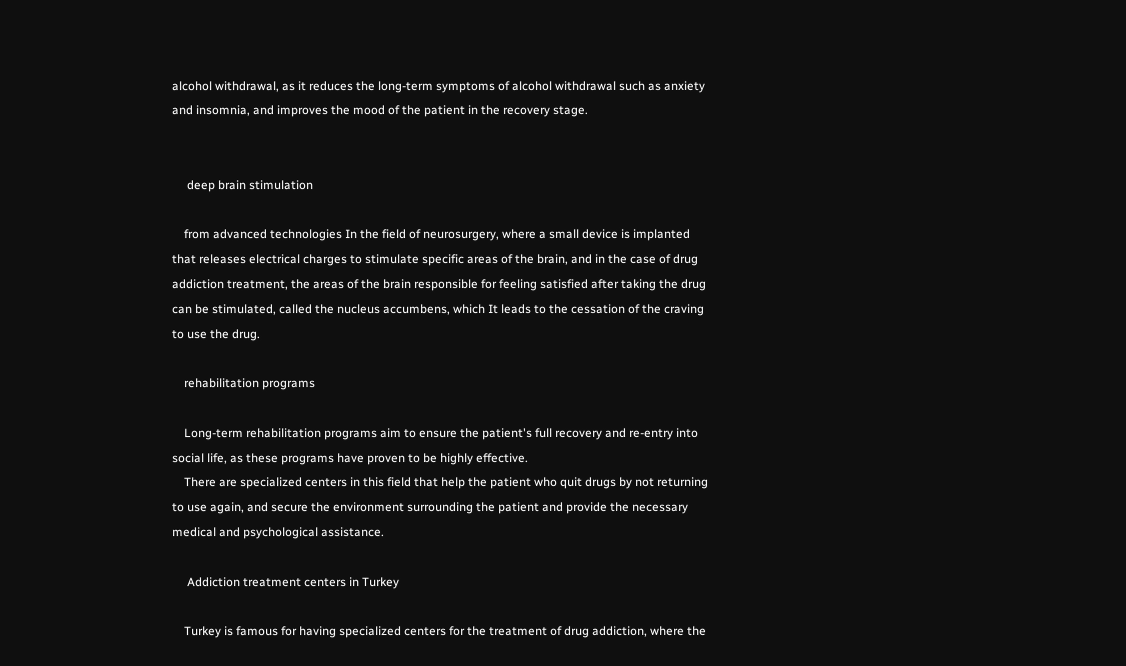alcohol withdrawal, as it reduces the long-term symptoms of alcohol withdrawal such as anxiety and insomnia, and improves the mood of the patient in the recovery stage.


     deep brain stimulation

    from advanced technologies In the field of neurosurgery, where a small device is implanted that releases electrical charges to stimulate specific areas of the brain, and in the case of drug addiction treatment, the areas of the brain responsible for feeling satisfied after taking the drug can be stimulated, called the nucleus accumbens, which It leads to the cessation of the craving to use the drug.

    rehabilitation programs

    Long-term rehabilitation programs aim to ensure the patient's full recovery and re-entry into social life, as these programs have proven to be highly effective.
    There are specialized centers in this field that help the patient who quit drugs by not returning to use again, and secure the environment surrounding the patient and provide the necessary medical and psychological assistance.

     Addiction treatment centers in Turkey

    Turkey is famous for having specialized centers for the treatment of drug addiction, where the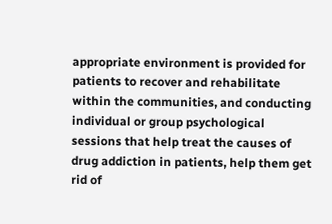appropriate environment is provided for patients to recover and rehabilitate within the communities, and conducting individual or group psychological sessions that help treat the causes of drug addiction in patients, help them get rid of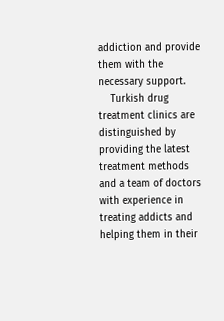addiction and provide them with the necessary support.
    Turkish drug treatment clinics are distinguished by providing the latest treatment methods and a team of doctors with experience in treating addicts and helping them in their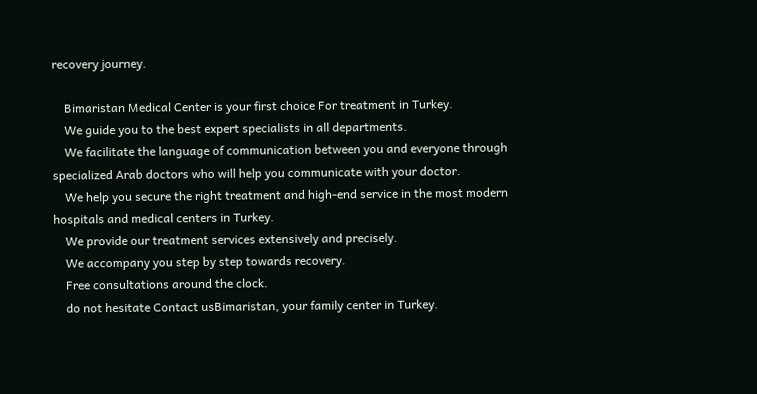recovery journey.

    Bimaristan Medical Center is your first choice For treatment in Turkey.
    We guide you to the best expert specialists in all departments.
    We facilitate the language of communication between you and everyone through specialized Arab doctors who will help you communicate with your doctor.
    We help you secure the right treatment and high-end service in the most modern hospitals and medical centers in Turkey.
    We provide our treatment services extensively and precisely.
    We accompany you step by step towards recovery.
    Free consultations around the clock.
    do not hesitate Contact usBimaristan, your family center in Turkey.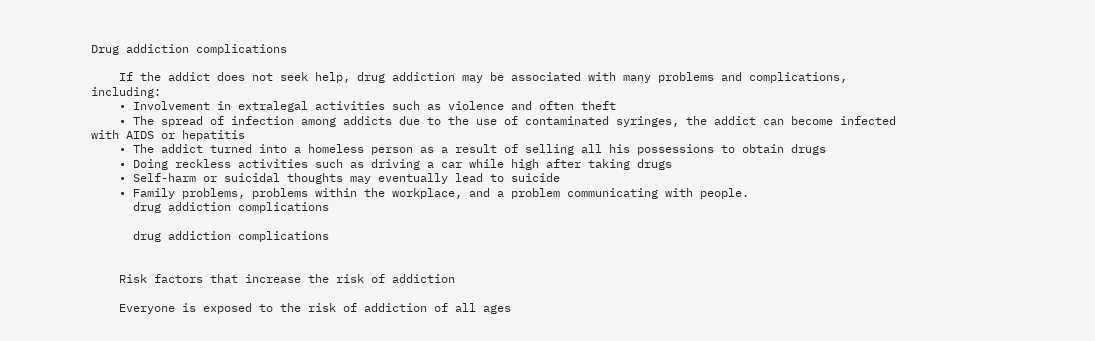Drug addiction complications

    If the addict does not seek help, drug addiction may be associated with many problems and complications, including:
    • Involvement in extralegal activities such as violence and often theft
    • The spread of infection among addicts due to the use of contaminated syringes, the addict can become infected with AIDS or hepatitis
    • The addict turned into a homeless person as a result of selling all his possessions to obtain drugs
    • Doing reckless activities such as driving a car while high after taking drugs
    • Self-harm or suicidal thoughts may eventually lead to suicide
    • Family problems, problems within the workplace, and a problem communicating with people.
      drug addiction complications

      drug addiction complications


    Risk factors that increase the risk of addiction

    Everyone is exposed to the risk of addiction of all ages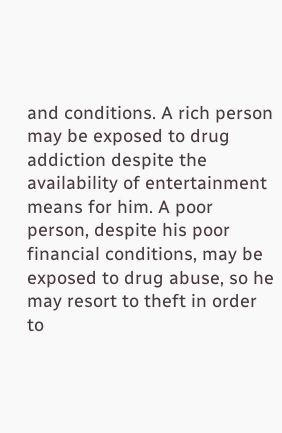and conditions. A rich person may be exposed to drug addiction despite the availability of entertainment means for him. A poor person, despite his poor financial conditions, may be exposed to drug abuse, so he may resort to theft in order to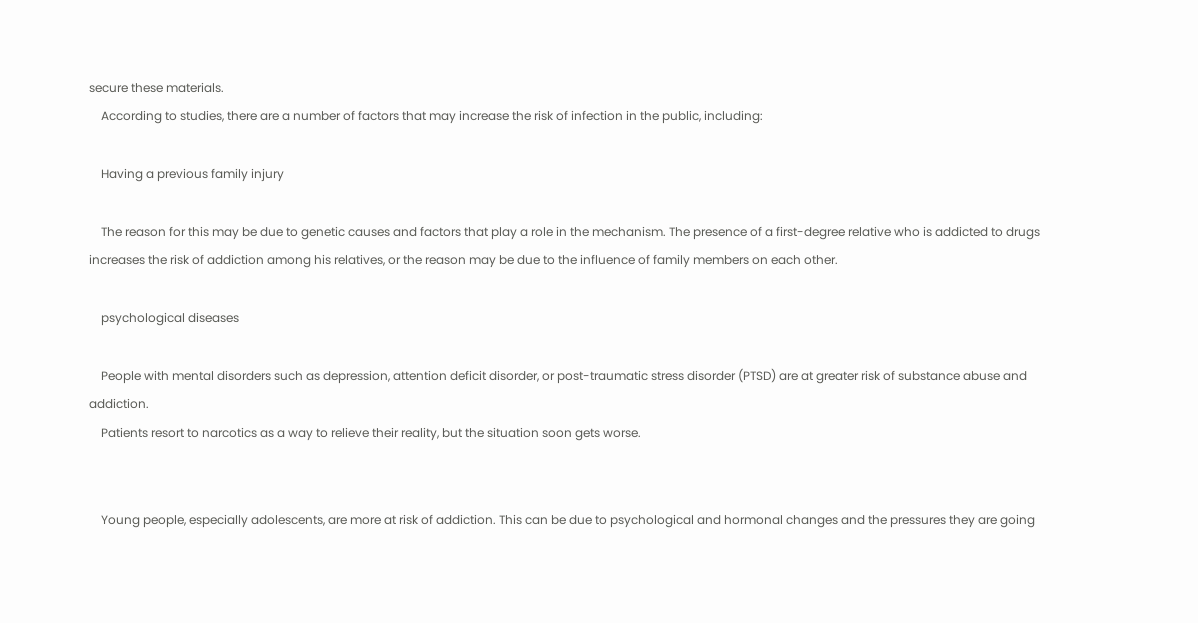secure these materials.
    According to studies, there are a number of factors that may increase the risk of infection in the public, including:

    Having a previous family injury

    The reason for this may be due to genetic causes and factors that play a role in the mechanism. The presence of a first-degree relative who is addicted to drugs increases the risk of addiction among his relatives, or the reason may be due to the influence of family members on each other.

    psychological diseases

    People with mental disorders such as depression, attention deficit disorder, or post-traumatic stress disorder (PTSD) are at greater risk of substance abuse and addiction.
    Patients resort to narcotics as a way to relieve their reality, but the situation soon gets worse.


    Young people, especially adolescents, are more at risk of addiction. This can be due to psychological and hormonal changes and the pressures they are going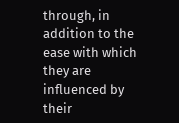through, in addition to the ease with which they are influenced by their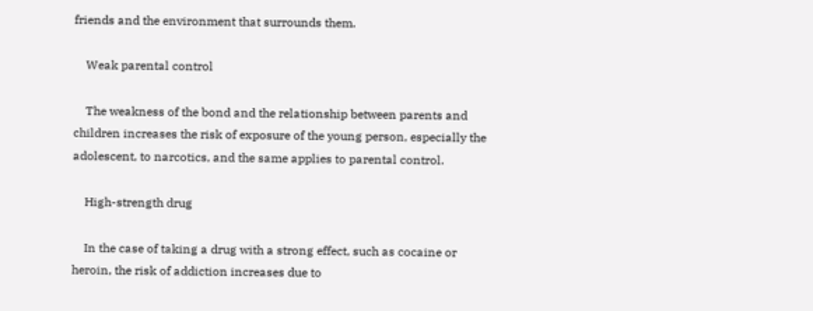friends and the environment that surrounds them.

    Weak parental control

    The weakness of the bond and the relationship between parents and children increases the risk of exposure of the young person, especially the adolescent, to narcotics, and the same applies to parental control.

    High-strength drug

    In the case of taking a drug with a strong effect, such as cocaine or heroin, the risk of addiction increases due to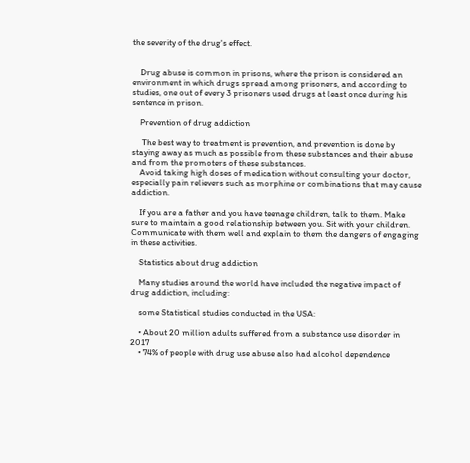the severity of the drug's effect.


    Drug abuse is common in prisons, where the prison is considered an environment in which drugs spread among prisoners, and according to studies, one out of every 3 prisoners used drugs at least once during his sentence in prison.

    Prevention of drug addiction

     The best way to treatment is prevention, and prevention is done by staying away as much as possible from these substances and their abuse and from the promoters of these substances.
    Avoid taking high doses of medication without consulting your doctor, especially pain relievers such as morphine or combinations that may cause addiction.

    If you are a father and you have teenage children, talk to them. Make sure to maintain a good relationship between you. Sit with your children. Communicate with them well and explain to them the dangers of engaging in these activities.

    Statistics about drug addiction

    Many studies around the world have included the negative impact of drug addiction, including:

    some Statistical studies conducted in the USA:

    • About 20 million adults suffered from a substance use disorder in 2017
    • 74% of people with drug use abuse also had alcohol dependence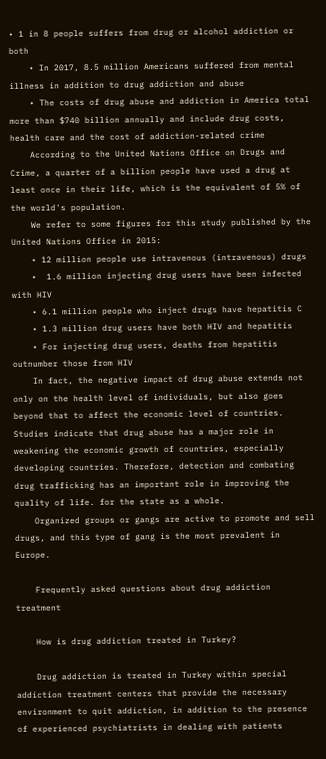• 1 in 8 people suffers from drug or alcohol addiction or both
    • In 2017, 8.5 million Americans suffered from mental illness in addition to drug addiction and abuse
    • The costs of drug abuse and addiction in America total more than $740 billion annually and include drug costs, health care and the cost of addiction-related crime
    According to the United Nations Office on Drugs and Crime, a quarter of a billion people have used a drug at least once in their life, which is the equivalent of 5% of the world's population.
    We refer to some figures for this study published by the United Nations Office in 2015:
    • 12 million people use intravenous (intravenous) drugs
    •  1.6 million injecting drug users have been infected with HIV
    • 6.1 million people who inject drugs have hepatitis C
    • 1.3 million drug users have both HIV and hepatitis
    • For injecting drug users, deaths from hepatitis outnumber those from HIV
    In fact, the negative impact of drug abuse extends not only on the health level of individuals, but also goes beyond that to affect the economic level of countries. Studies indicate that drug abuse has a major role in weakening the economic growth of countries, especially developing countries. Therefore, detection and combating drug trafficking has an important role in improving the quality of life. for the state as a whole.
    Organized groups or gangs are active to promote and sell drugs, and this type of gang is the most prevalent in Europe.

    Frequently asked questions about drug addiction treatment

    How is drug addiction treated in Turkey?

    Drug addiction is treated in Turkey within special addiction treatment centers that provide the necessary environment to quit addiction, in addition to the presence of experienced psychiatrists in dealing with patients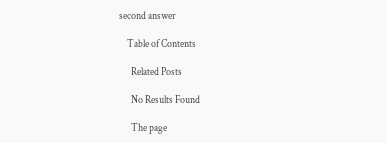second answer

    Table of Contents

      Related Posts

      No Results Found

      The page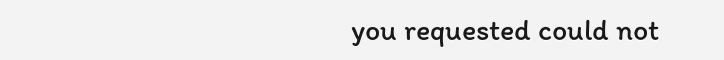you requested could not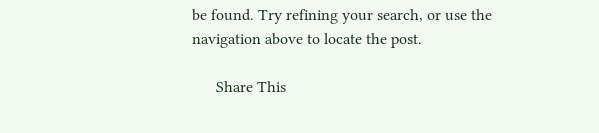be found. Try refining your search, or use the navigation above to locate the post.

      Share This